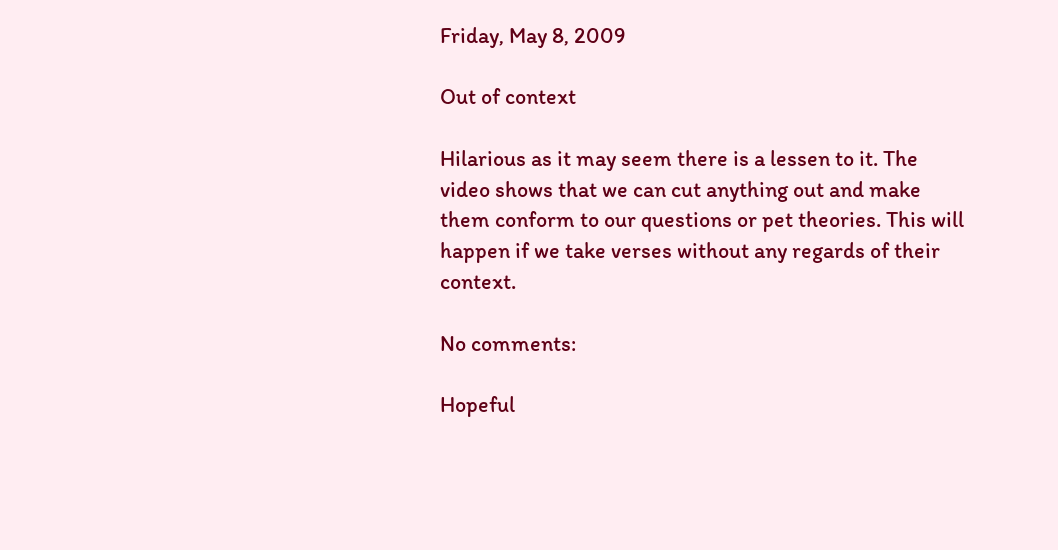Friday, May 8, 2009

Out of context

Hilarious as it may seem there is a lessen to it. The video shows that we can cut anything out and make them conform to our questions or pet theories. This will happen if we take verses without any regards of their context.

No comments:

Hopeful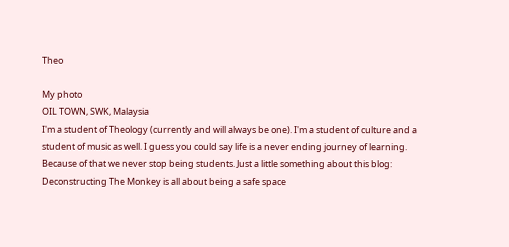Theo

My photo
OIL TOWN, SWK, Malaysia
I'm a student of Theology (currently and will always be one). I'm a student of culture and a student of music as well. I guess you could say life is a never ending journey of learning. Because of that we never stop being students. Just a little something about this blog: Deconstructing The Monkey is all about being a safe space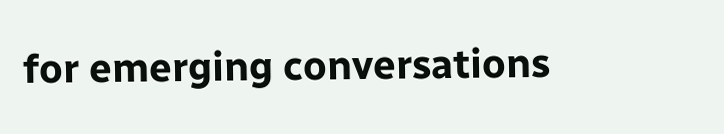for emerging conversations